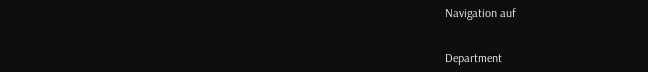Navigation auf


Department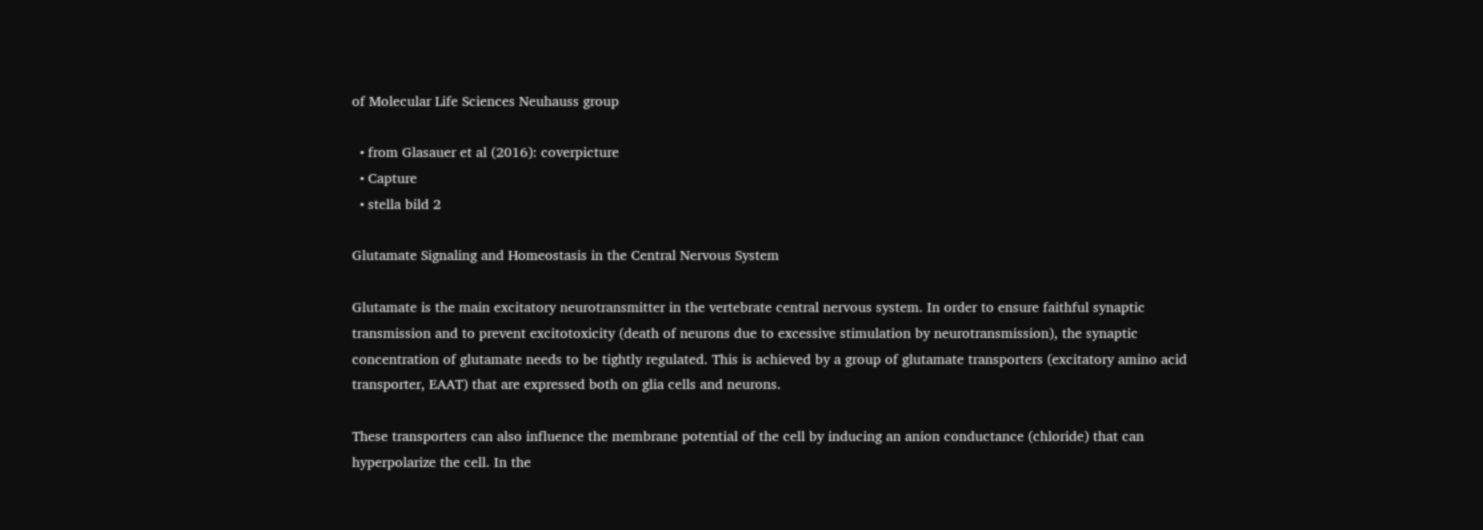of Molecular Life Sciences Neuhauss group

  • from Glasauer et al (2016): coverpicture
  • Capture
  • stella bild 2

Glutamate Signaling and Homeostasis in the Central Nervous System

Glutamate is the main excitatory neurotransmitter in the vertebrate central nervous system. In order to ensure faithful synaptic transmission and to prevent excitotoxicity (death of neurons due to excessive stimulation by neurotransmission), the synaptic concentration of glutamate needs to be tightly regulated. This is achieved by a group of glutamate transporters (excitatory amino acid transporter, EAAT) that are expressed both on glia cells and neurons.

These transporters can also influence the membrane potential of the cell by inducing an anion conductance (chloride) that can hyperpolarize the cell. In the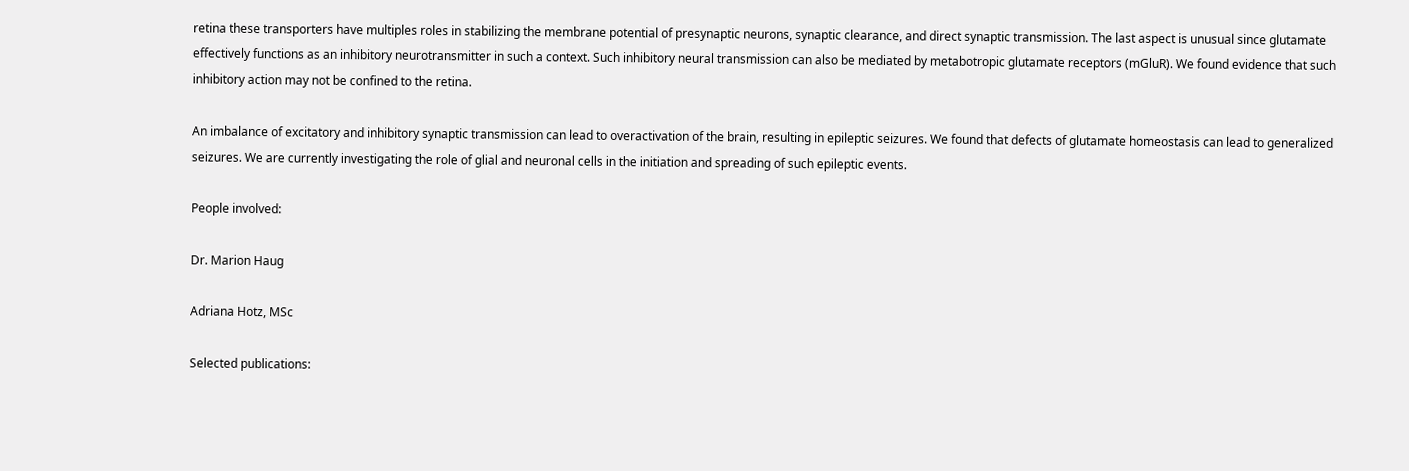retina these transporters have multiples roles in stabilizing the membrane potential of presynaptic neurons, synaptic clearance, and direct synaptic transmission. The last aspect is unusual since glutamate effectively functions as an inhibitory neurotransmitter in such a context. Such inhibitory neural transmission can also be mediated by metabotropic glutamate receptors (mGluR). We found evidence that such inhibitory action may not be confined to the retina.

An imbalance of excitatory and inhibitory synaptic transmission can lead to overactivation of the brain, resulting in epileptic seizures. We found that defects of glutamate homeostasis can lead to generalized seizures. We are currently investigating the role of glial and neuronal cells in the initiation and spreading of such epileptic events.

People involved:

Dr. Marion Haug

Adriana Hotz, MSc

Selected publications: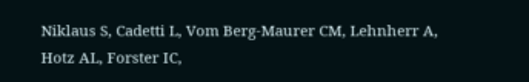Niklaus S, Cadetti L, Vom Berg-Maurer CM, Lehnherr A, Hotz AL, Forster IC,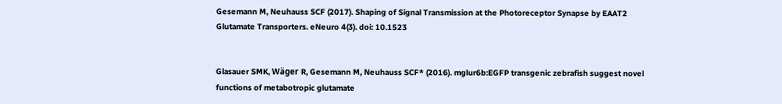Gesemann M, Neuhauss SCF (2017). Shaping of Signal Transmission at the Photoreceptor Synapse by EAAT2 Glutamate Transporters. eNeuro 4(3). doi: 10.1523


Glasauer SMK, Wäger R, Gesemann M, Neuhauss SCF* (2016). mglur6b:EGFP transgenic zebrafish suggest novel functions of metabotropic glutamate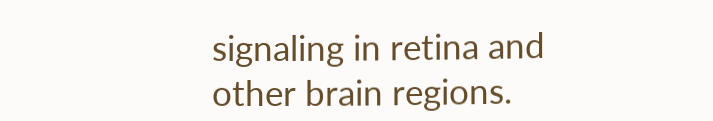signaling in retina and other brain regions.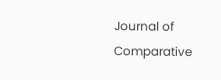Journal of Comparative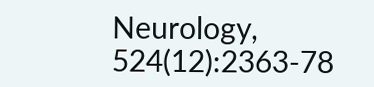Neurology, 524(12):2363-78